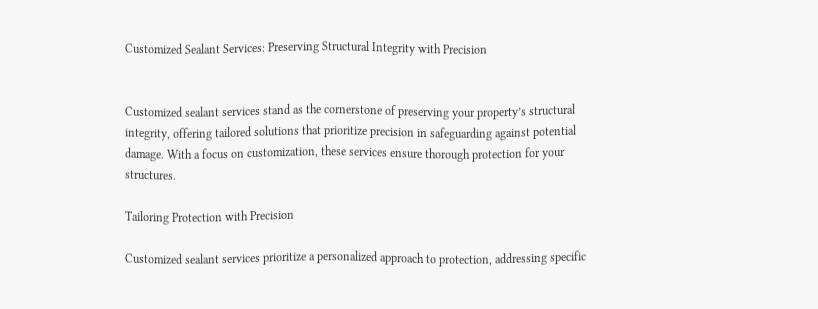Customized Sealant Services: Preserving Structural Integrity with Precision


Customized sealant services stand as the cornerstone of preserving your property’s structural integrity, offering tailored solutions that prioritize precision in safeguarding against potential damage. With a focus on customization, these services ensure thorough protection for your structures.

Tailoring Protection with Precision

Customized sealant services prioritize a personalized approach to protection, addressing specific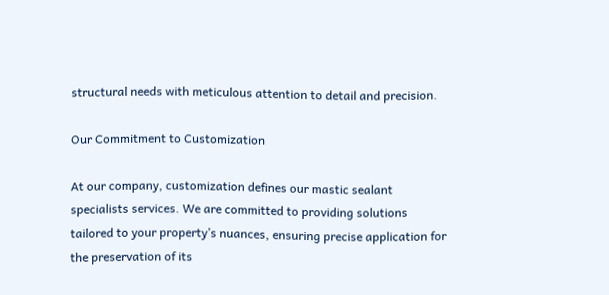structural needs with meticulous attention to detail and precision.

Our Commitment to Customization

At our company, customization defines our mastic sealant specialists services. We are committed to providing solutions tailored to your property’s nuances, ensuring precise application for the preservation of its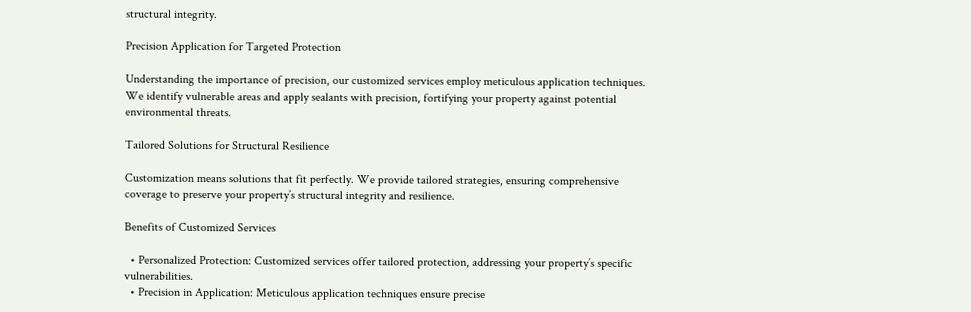structural integrity.

Precision Application for Targeted Protection

Understanding the importance of precision, our customized services employ meticulous application techniques. We identify vulnerable areas and apply sealants with precision, fortifying your property against potential environmental threats.

Tailored Solutions for Structural Resilience

Customization means solutions that fit perfectly. We provide tailored strategies, ensuring comprehensive coverage to preserve your property’s structural integrity and resilience.

Benefits of Customized Services

  • Personalized Protection: Customized services offer tailored protection, addressing your property’s specific vulnerabilities.
  • Precision in Application: Meticulous application techniques ensure precise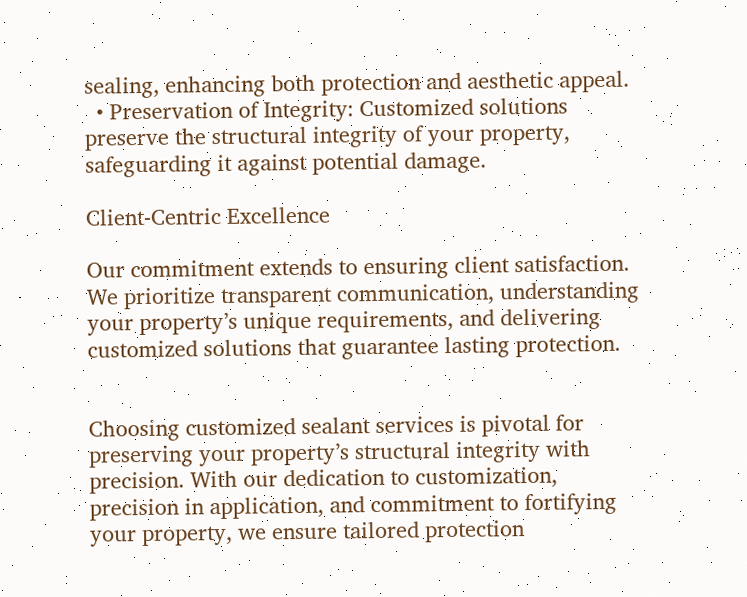sealing, enhancing both protection and aesthetic appeal.
  • Preservation of Integrity: Customized solutions preserve the structural integrity of your property, safeguarding it against potential damage.

Client-Centric Excellence

Our commitment extends to ensuring client satisfaction. We prioritize transparent communication, understanding your property’s unique requirements, and delivering customized solutions that guarantee lasting protection.


Choosing customized sealant services is pivotal for preserving your property’s structural integrity with precision. With our dedication to customization, precision in application, and commitment to fortifying your property, we ensure tailored protection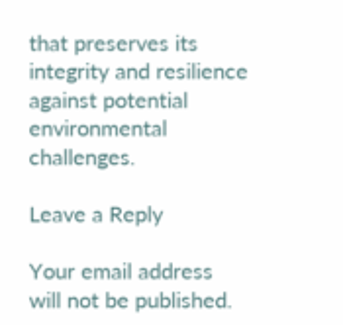that preserves its integrity and resilience against potential environmental challenges.

Leave a Reply

Your email address will not be published.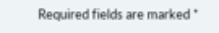Required fields are marked *